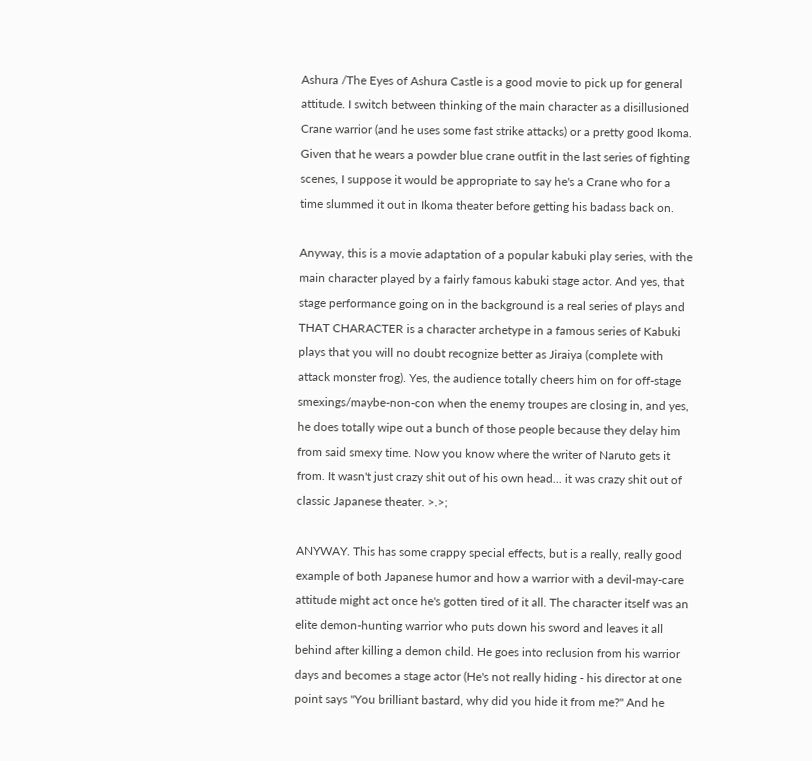Ashura /The Eyes of Ashura Castle is a good movie to pick up for general attitude. I switch between thinking of the main character as a disillusioned Crane warrior (and he uses some fast strike attacks) or a pretty good Ikoma. Given that he wears a powder blue crane outfit in the last series of fighting scenes, I suppose it would be appropriate to say he's a Crane who for a time slummed it out in Ikoma theater before getting his badass back on.

Anyway, this is a movie adaptation of a popular kabuki play series, with the main character played by a fairly famous kabuki stage actor. And yes, that stage performance going on in the background is a real series of plays and THAT CHARACTER is a character archetype in a famous series of Kabuki plays that you will no doubt recognize better as Jiraiya (complete with attack monster frog). Yes, the audience totally cheers him on for off-stage smexings/maybe-non-con when the enemy troupes are closing in, and yes, he does totally wipe out a bunch of those people because they delay him from said smexy time. Now you know where the writer of Naruto gets it from. It wasn't just crazy shit out of his own head... it was crazy shit out of classic Japanese theater. >.>;

ANYWAY. This has some crappy special effects, but is a really, really good example of both Japanese humor and how a warrior with a devil-may-care attitude might act once he's gotten tired of it all. The character itself was an elite demon-hunting warrior who puts down his sword and leaves it all behind after killing a demon child. He goes into reclusion from his warrior days and becomes a stage actor (He's not really hiding - his director at one point says "You brilliant bastard, why did you hide it from me?" And he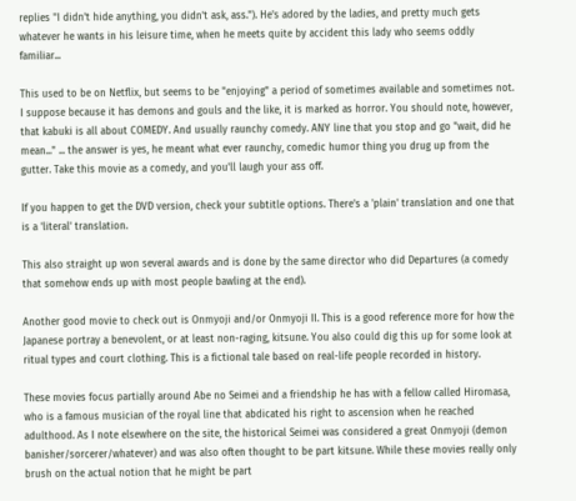replies "I didn't hide anything, you didn't ask, ass."). He's adored by the ladies, and pretty much gets whatever he wants in his leisure time, when he meets quite by accident this lady who seems oddly familiar...

This used to be on Netflix, but seems to be "enjoying" a period of sometimes available and sometimes not. I suppose because it has demons and gouls and the like, it is marked as horror. You should note, however, that kabuki is all about COMEDY. And usually raunchy comedy. ANY line that you stop and go "wait, did he mean..." ... the answer is yes, he meant what ever raunchy, comedic humor thing you drug up from the gutter. Take this movie as a comedy, and you'll laugh your ass off.

If you happen to get the DVD version, check your subtitle options. There's a 'plain' translation and one that is a 'literal' translation.

This also straight up won several awards and is done by the same director who did Departures (a comedy that somehow ends up with most people bawling at the end).

Another good movie to check out is Onmyoji and/or Onmyoji II. This is a good reference more for how the Japanese portray a benevolent, or at least non-raging, kitsune. You also could dig this up for some look at ritual types and court clothing. This is a fictional tale based on real-life people recorded in history.

These movies focus partially around Abe no Seimei and a friendship he has with a fellow called Hiromasa, who is a famous musician of the royal line that abdicated his right to ascension when he reached adulthood. As I note elsewhere on the site, the historical Seimei was considered a great Onmyoji (demon banisher/sorcerer/whatever) and was also often thought to be part kitsune. While these movies really only brush on the actual notion that he might be part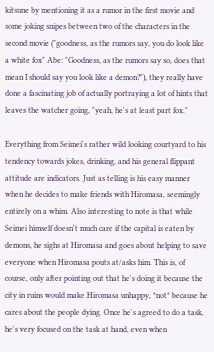kitsune by mentioning it as a rumor in the first movie and some joking snipes between two of the characters in the second movie ("goodness, as the rumors say, you do look like a white fox" Abe: "Goodness, as the rumors say so, does that mean I should say you look like a demon?"), they really have done a fascinating job of actually portraying a lot of hints that leaves the watcher going, "yeah, he's at least part fox."

Everything from Seimei's rather wild looking courtyard to his tendency towards jokes, drinking, and his general flippant attitude are indicators. Just as telling is his easy manner when he decides to make friends with Hiromasa, seemingly entirely on a whim. Also interesting to note is that while Seimei himself doesn't much care if the capital is eaten by demons, he sighs at Hiromasa and goes about helping to save everyone when Hiromasa pouts at/asks him. This is, of course, only after pointing out that he's doing it because the city in ruins would make Hiromasa unhappy, *not* because he cares about the people dying. Once he's agreed to do a task, he's very focused on the task at hand, even when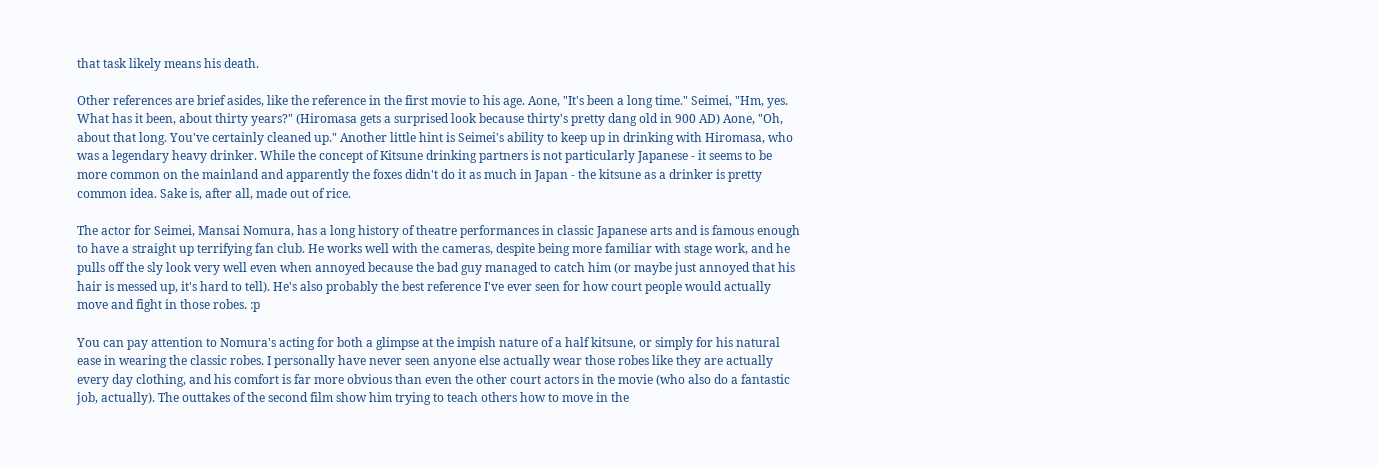that task likely means his death.

Other references are brief asides, like the reference in the first movie to his age. Aone, "It's been a long time." Seimei, "Hm, yes. What has it been, about thirty years?" (Hiromasa gets a surprised look because thirty's pretty dang old in 900 AD) Aone, "Oh, about that long. You've certainly cleaned up." Another little hint is Seimei's ability to keep up in drinking with Hiromasa, who was a legendary heavy drinker. While the concept of Kitsune drinking partners is not particularly Japanese - it seems to be more common on the mainland and apparently the foxes didn't do it as much in Japan - the kitsune as a drinker is pretty common idea. Sake is, after all, made out of rice.

The actor for Seimei, Mansai Nomura, has a long history of theatre performances in classic Japanese arts and is famous enough to have a straight up terrifying fan club. He works well with the cameras, despite being more familiar with stage work, and he pulls off the sly look very well even when annoyed because the bad guy managed to catch him (or maybe just annoyed that his hair is messed up, it's hard to tell). He's also probably the best reference I've ever seen for how court people would actually move and fight in those robes. :p

You can pay attention to Nomura's acting for both a glimpse at the impish nature of a half kitsune, or simply for his natural ease in wearing the classic robes. I personally have never seen anyone else actually wear those robes like they are actually every day clothing, and his comfort is far more obvious than even the other court actors in the movie (who also do a fantastic job, actually). The outtakes of the second film show him trying to teach others how to move in the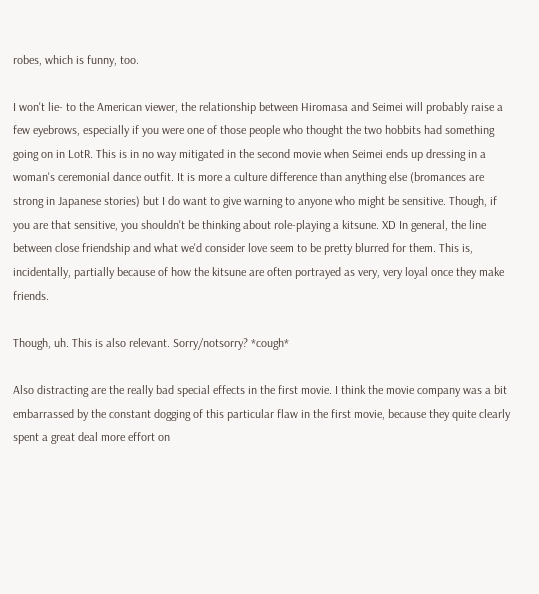robes, which is funny, too.

I won't lie- to the American viewer, the relationship between Hiromasa and Seimei will probably raise a few eyebrows, especially if you were one of those people who thought the two hobbits had something going on in LotR. This is in no way mitigated in the second movie when Seimei ends up dressing in a woman's ceremonial dance outfit. It is more a culture difference than anything else (bromances are strong in Japanese stories) but I do want to give warning to anyone who might be sensitive. Though, if you are that sensitive, you shouldn't be thinking about role-playing a kitsune. XD In general, the line between close friendship and what we'd consider love seem to be pretty blurred for them. This is, incidentally, partially because of how the kitsune are often portrayed as very, very loyal once they make friends.

Though, uh. This is also relevant. Sorry/notsorry? *cough*

Also distracting are the really bad special effects in the first movie. I think the movie company was a bit embarrassed by the constant dogging of this particular flaw in the first movie, because they quite clearly spent a great deal more effort on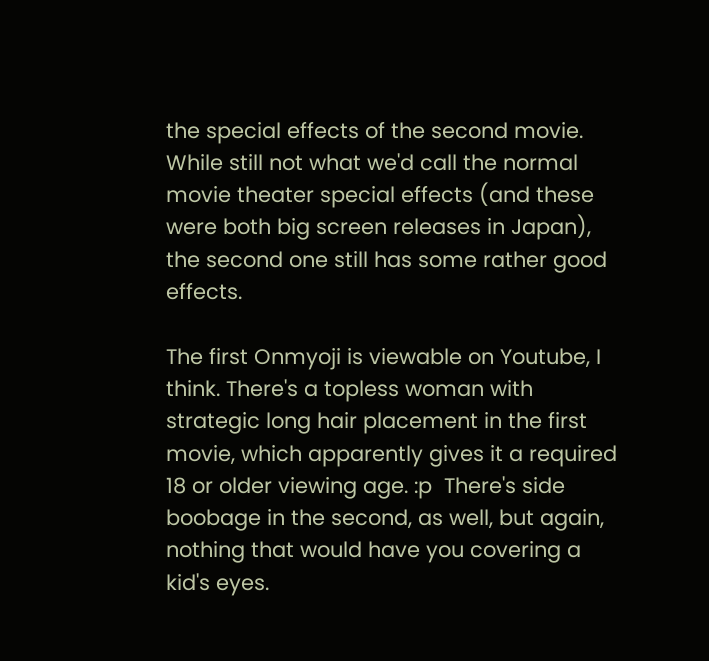the special effects of the second movie. While still not what we'd call the normal movie theater special effects (and these were both big screen releases in Japan), the second one still has some rather good effects.

The first Onmyoji is viewable on Youtube, I think. There's a topless woman with strategic long hair placement in the first movie, which apparently gives it a required 18 or older viewing age. :p  There's side boobage in the second, as well, but again, nothing that would have you covering a kid's eyes.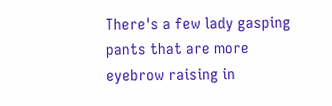There's a few lady gasping pants that are more eyebrow raising in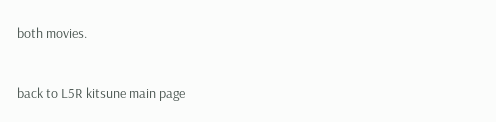both movies.


back to L5R kitsune main page